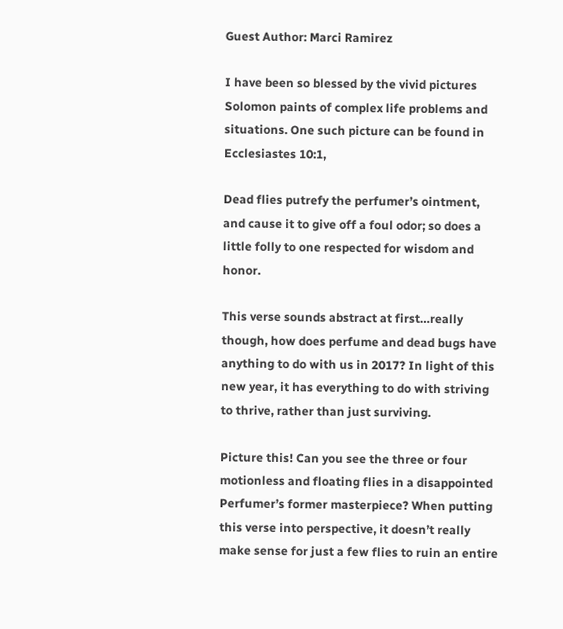Guest Author: Marci Ramirez

I have been so blessed by the vivid pictures Solomon paints of complex life problems and situations. One such picture can be found in Ecclesiastes 10:1,

Dead flies putrefy the perfumer’s ointment, and cause it to give off a foul odor; so does a little folly to one respected for wisdom and honor.

This verse sounds abstract at first…really though, how does perfume and dead bugs have anything to do with us in 2017? In light of this new year, it has everything to do with striving to thrive, rather than just surviving.

Picture this! Can you see the three or four motionless and floating flies in a disappointed Perfumer’s former masterpiece? When putting this verse into perspective, it doesn’t really make sense for just a few flies to ruin an entire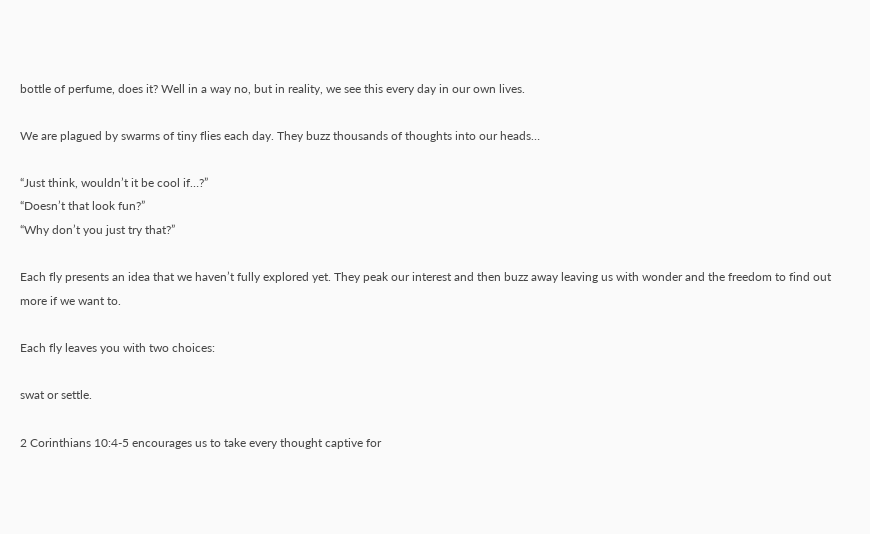bottle of perfume, does it? Well in a way no, but in reality, we see this every day in our own lives.

We are plagued by swarms of tiny flies each day. They buzz thousands of thoughts into our heads…

“Just think, wouldn’t it be cool if…?”
“Doesn’t that look fun?”
“Why don’t you just try that?”

Each fly presents an idea that we haven’t fully explored yet. They peak our interest and then buzz away leaving us with wonder and the freedom to find out more if we want to.

Each fly leaves you with two choices:

swat or settle.

2 Corinthians 10:4-5 encourages us to take every thought captive for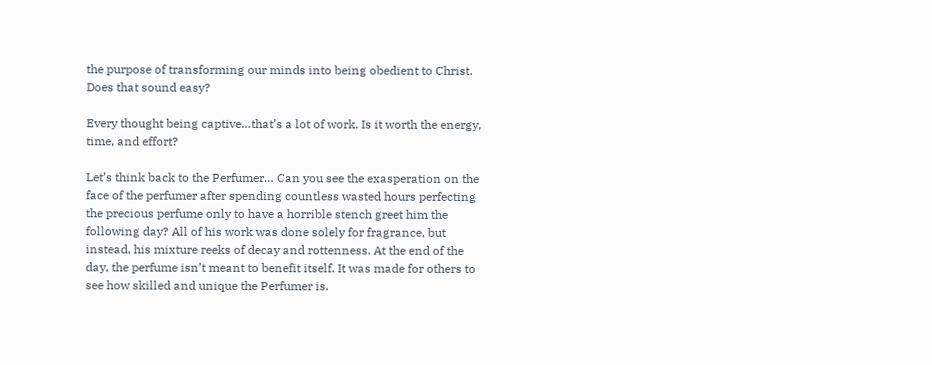the purpose of transforming our minds into being obedient to Christ. Does that sound easy?

Every thought being captive…that’s a lot of work. Is it worth the energy, time, and effort?

Let’s think back to the Perfumer… Can you see the exasperation on the face of the perfumer after spending countless wasted hours perfecting the precious perfume only to have a horrible stench greet him the following day? All of his work was done solely for fragrance, but instead, his mixture reeks of decay and rottenness. At the end of the day, the perfume isn’t meant to benefit itself. It was made for others to see how skilled and unique the Perfumer is.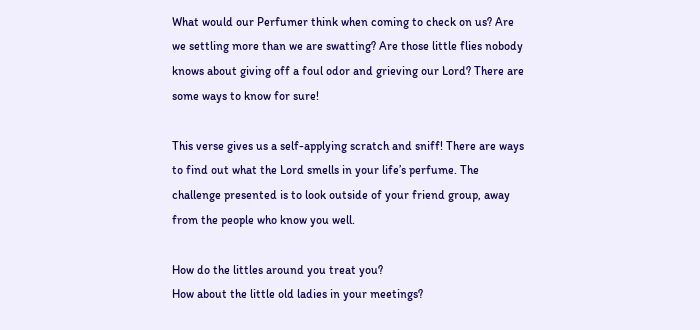What would our Perfumer think when coming to check on us? Are we settling more than we are swatting? Are those little flies nobody knows about giving off a foul odor and grieving our Lord? There are some ways to know for sure!

This verse gives us a self-applying scratch and sniff! There are ways to find out what the Lord smells in your life’s perfume. The challenge presented is to look outside of your friend group, away from the people who know you well.

How do the littles around you treat you?
How about the little old ladies in your meetings?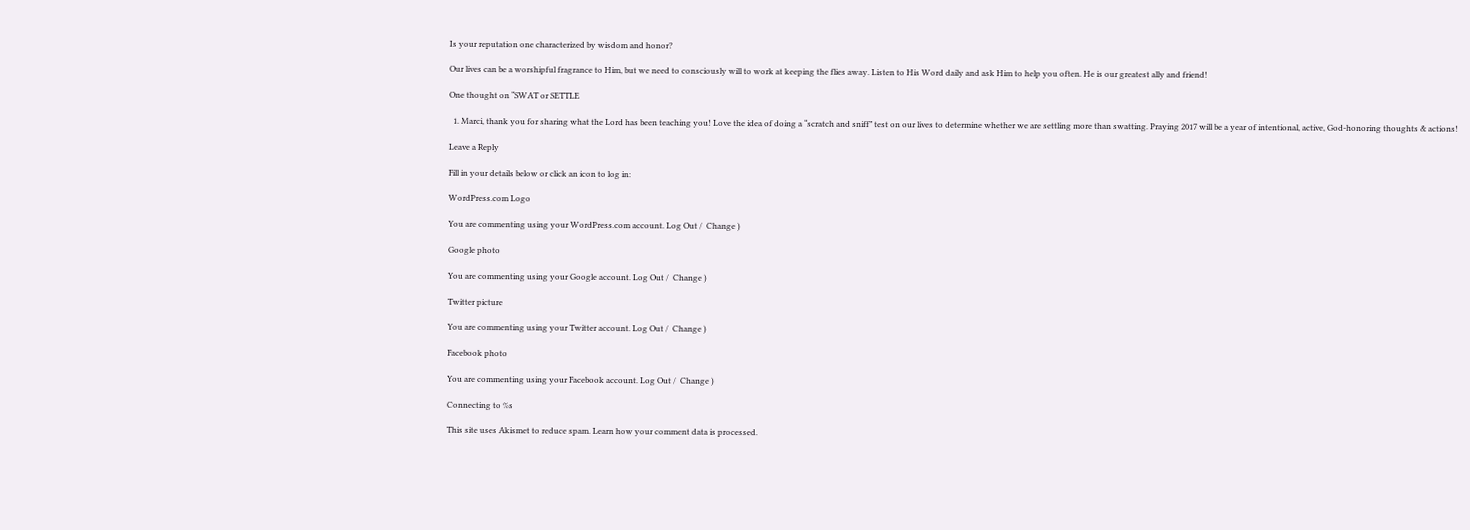Is your reputation one characterized by wisdom and honor?

Our lives can be a worshipful fragrance to Him, but we need to consciously will to work at keeping the flies away. Listen to His Word daily and ask Him to help you often. He is our greatest ally and friend!

One thought on “SWAT or SETTLE

  1. Marci, thank you for sharing what the Lord has been teaching you! Love the idea of doing a “scratch and sniff” test on our lives to determine whether we are settling more than swatting. Praying 2017 will be a year of intentional, active, God-honoring thoughts & actions!

Leave a Reply

Fill in your details below or click an icon to log in:

WordPress.com Logo

You are commenting using your WordPress.com account. Log Out /  Change )

Google photo

You are commenting using your Google account. Log Out /  Change )

Twitter picture

You are commenting using your Twitter account. Log Out /  Change )

Facebook photo

You are commenting using your Facebook account. Log Out /  Change )

Connecting to %s

This site uses Akismet to reduce spam. Learn how your comment data is processed.